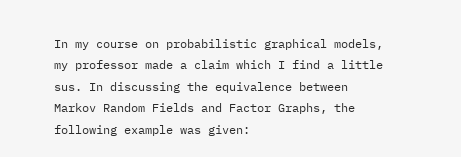In my course on probabilistic graphical models, my professor made a claim which I find a little sus. In discussing the equivalence between Markov Random Fields and Factor Graphs, the following example was given: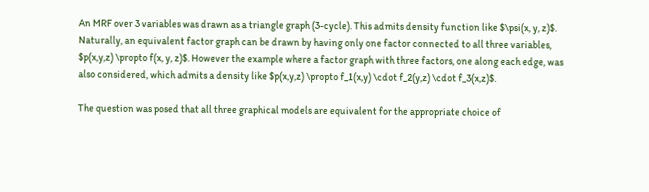An MRF over 3 variables was drawn as a triangle graph (3-cycle). This admits density function like $\psi(x, y, z)$. Naturally, an equivalent factor graph can be drawn by having only one factor connected to all three variables, $p(x,y,z) \propto f(x, y, z)$. However the example where a factor graph with three factors, one along each edge, was also considered, which admits a density like $p(x,y,z) \propto f_1(x,y) \cdot f_2(y,z) \cdot f_3(x,z)$.

The question was posed that all three graphical models are equivalent for the appropriate choice of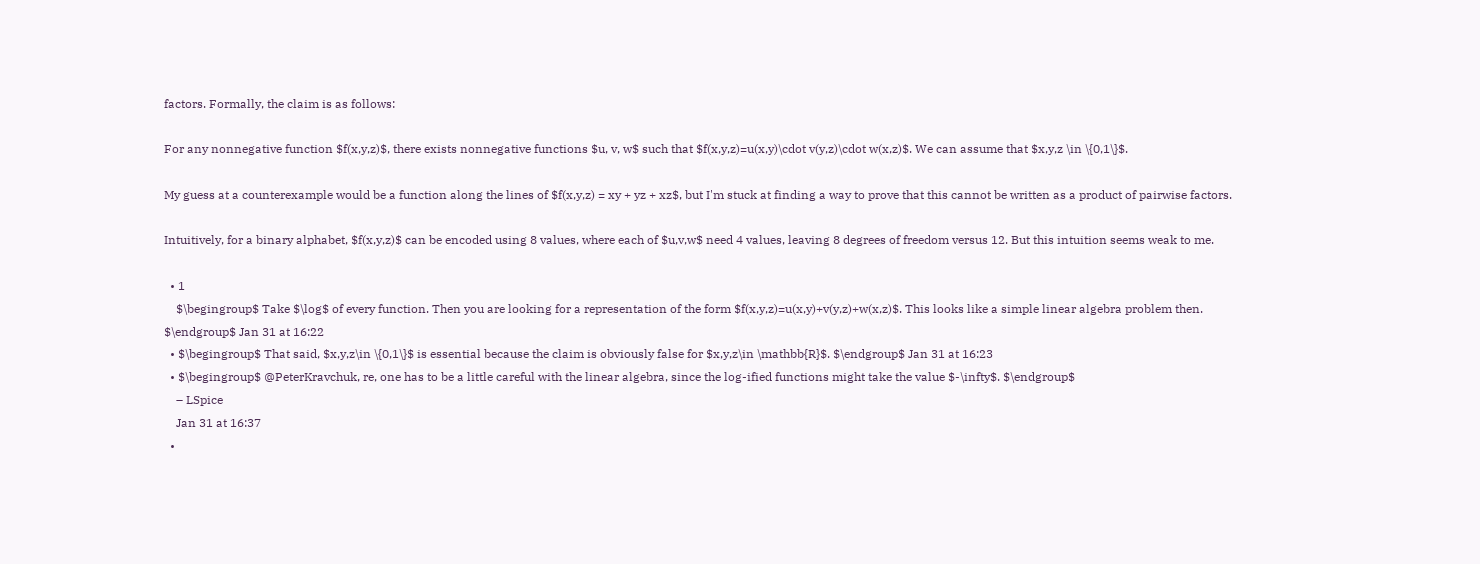factors. Formally, the claim is as follows:

For any nonnegative function $f(x,y,z)$, there exists nonnegative functions $u, v, w$ such that $f(x,y,z)=u(x,y)\cdot v(y,z)\cdot w(x,z)$. We can assume that $x,y,z \in \{0,1\}$.

My guess at a counterexample would be a function along the lines of $f(x,y,z) = xy + yz + xz$, but I'm stuck at finding a way to prove that this cannot be written as a product of pairwise factors.

Intuitively, for a binary alphabet, $f(x,y,z)$ can be encoded using 8 values, where each of $u,v,w$ need 4 values, leaving 8 degrees of freedom versus 12. But this intuition seems weak to me.

  • 1
    $\begingroup$ Take $\log$ of every function. Then you are looking for a representation of the form $f(x,y,z)=u(x,y)+v(y,z)+w(x,z)$. This looks like a simple linear algebra problem then. $\endgroup$ Jan 31 at 16:22
  • $\begingroup$ That said, $x,y,z\in \{0,1\}$ is essential because the claim is obviously false for $x,y,z\in \mathbb{R}$. $\endgroup$ Jan 31 at 16:23
  • $\begingroup$ @PeterKravchuk, re, one has to be a little careful with the linear algebra, since the log-ified functions might take the value $-\infty$. $\endgroup$
    – LSpice
    Jan 31 at 16:37
  •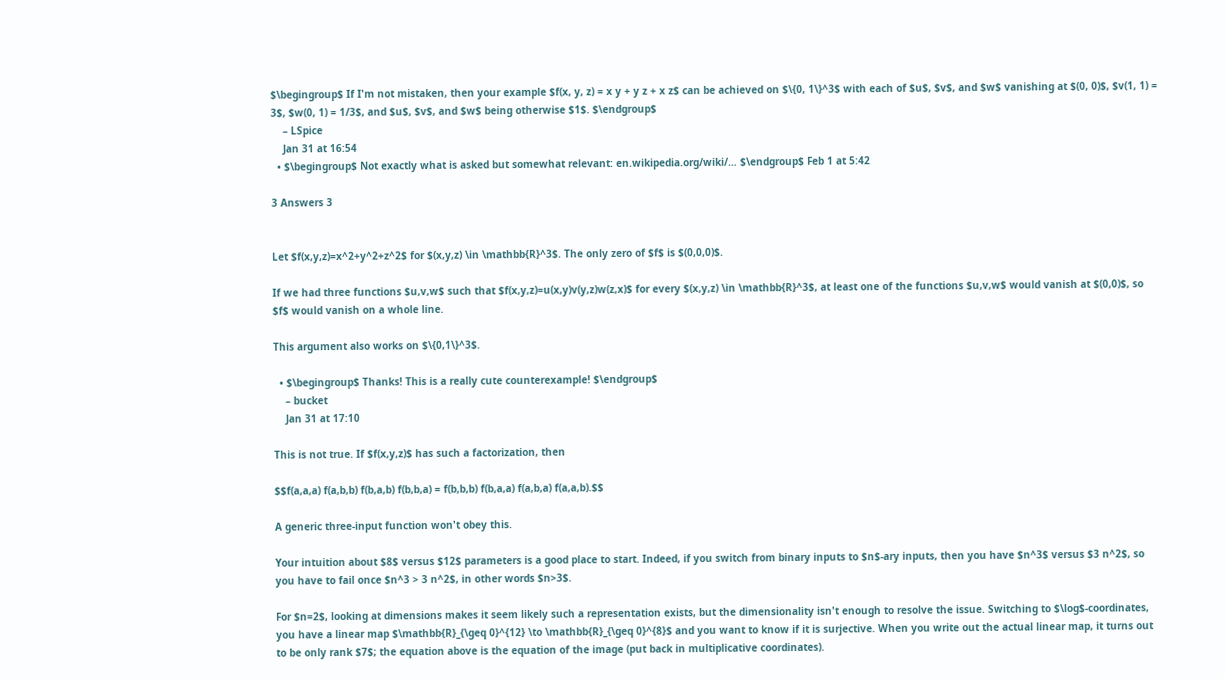$\begingroup$ If I'm not mistaken, then your example $f(x, y, z) = x y + y z + x z$ can be achieved on $\{0, 1\}^3$ with each of $u$, $v$, and $w$ vanishing at $(0, 0)$, $v(1, 1) = 3$, $w(0, 1) = 1/3$, and $u$, $v$, and $w$ being otherwise $1$. $\endgroup$
    – LSpice
    Jan 31 at 16:54
  • $\begingroup$ Not exactly what is asked but somewhat relevant: en.wikipedia.org/wiki/… $\endgroup$ Feb 1 at 5:42

3 Answers 3


Let $f(x,y,z)=x^2+y^2+z^2$ for $(x,y,z) \in \mathbb{R}^3$. The only zero of $f$ is $(0,0,0)$.

If we had three functions $u,v,w$ such that $f(x,y,z)=u(x,y)v(y,z)w(z,x)$ for every $(x,y,z) \in \mathbb{R}^3$, at least one of the functions $u,v,w$ would vanish at $(0,0)$, so $f$ would vanish on a whole line.

This argument also works on $\{0,1\}^3$.

  • $\begingroup$ Thanks! This is a really cute counterexample! $\endgroup$
    – bucket
    Jan 31 at 17:10

This is not true. If $f(x,y,z)$ has such a factorization, then

$$f(a,a,a) f(a,b,b) f(b,a,b) f(b,b,a) = f(b,b,b) f(b,a,a) f(a,b,a) f(a,a,b).$$

A generic three-input function won't obey this.

Your intuition about $8$ versus $12$ parameters is a good place to start. Indeed, if you switch from binary inputs to $n$-ary inputs, then you have $n^3$ versus $3 n^2$, so you have to fail once $n^3 > 3 n^2$, in other words $n>3$.

For $n=2$, looking at dimensions makes it seem likely such a representation exists, but the dimensionality isn't enough to resolve the issue. Switching to $\log$-coordinates, you have a linear map $\mathbb{R}_{\geq 0}^{12} \to \mathbb{R}_{\geq 0}^{8}$ and you want to know if it is surjective. When you write out the actual linear map, it turns out to be only rank $7$; the equation above is the equation of the image (put back in multiplicative coordinates).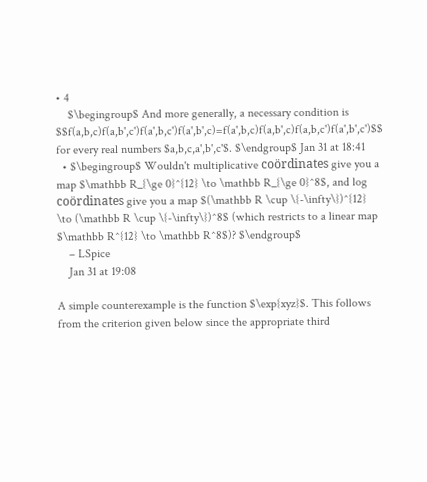• 4
    $\begingroup$ And more generally, a necessary condition is $$f(a,b,c)f(a,b',c')f(a',b,c')f(a',b',c)=f(a',b,c)f(a,b',c)f(a,b,c')f(a',b',c')$$ for every real numbers $a,b,c,a',b',c'$. $\endgroup$ Jan 31 at 18:41
  • $\begingroup$ Wouldn't multiplicative coördinates give you a map $\mathbb R_{\ge 0}^{12} \to \mathbb R_{\ge 0}^8$, and log coördinates give you a map $(\mathbb R \cup \{-\infty\})^{12} \to (\mathbb R \cup \{-\infty\})^8$ (which restricts to a linear map $\mathbb R^{12} \to \mathbb R^8$)? $\endgroup$
    – LSpice
    Jan 31 at 19:08

A simple counterexample is the function $\exp{xyz}$. This follows from the criterion given below since the appropriate third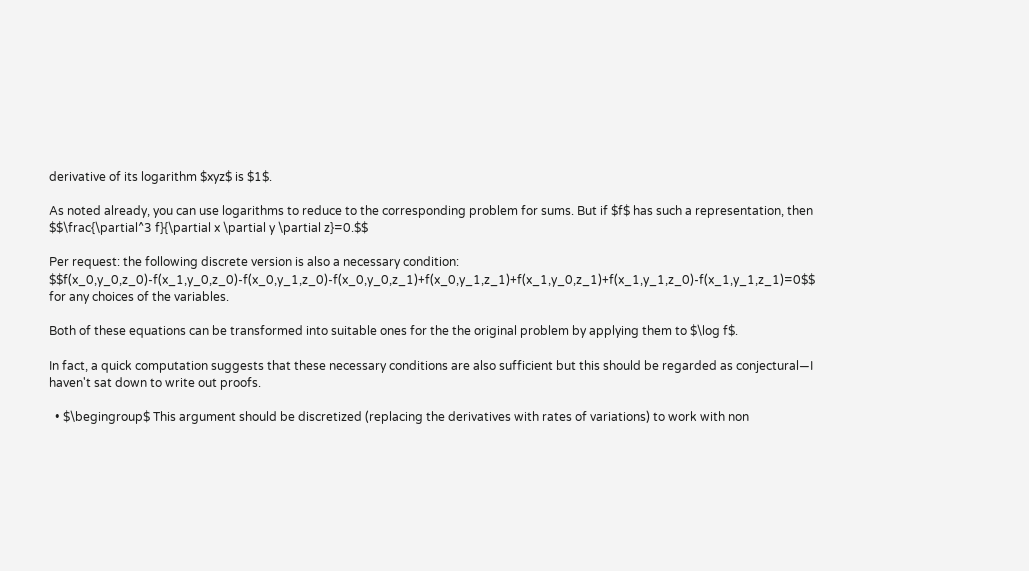derivative of its logarithm $xyz$ is $1$.

As noted already, you can use logarithms to reduce to the corresponding problem for sums. But if $f$ has such a representation, then $$\frac{\partial^3 f}{\partial x \partial y \partial z}=0.$$

Per request: the following discrete version is also a necessary condition: $$f(x_0,y_0,z_0)-f(x_1,y_0,z_0)-f(x_0,y_1,z_0)-f(x_0,y_0,z_1)+f(x_0,y_1,z_1)+f(x_1,y_0,z_1)+f(x_1,y_1,z_0)-f(x_1,y_1,z_1)=0$$ for any choices of the variables.

Both of these equations can be transformed into suitable ones for the the original problem by applying them to $\log f$.

In fact, a quick computation suggests that these necessary conditions are also sufficient but this should be regarded as conjectural—I haven't sat down to write out proofs.

  • $\begingroup$ This argument should be discretized (replacing the derivatives with rates of variations) to work with non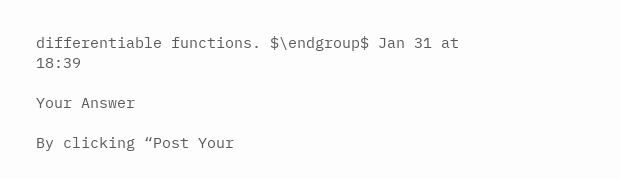differentiable functions. $\endgroup$ Jan 31 at 18:39

Your Answer

By clicking “Post Your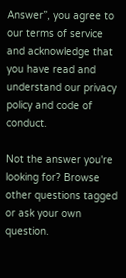Answer”, you agree to our terms of service and acknowledge that you have read and understand our privacy policy and code of conduct.

Not the answer you're looking for? Browse other questions tagged or ask your own question.